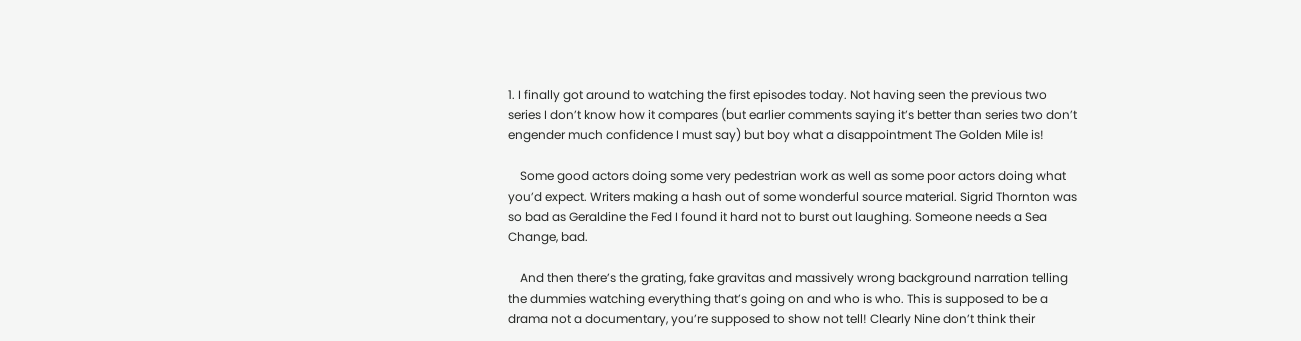1. I finally got around to watching the first episodes today. Not having seen the previous two series I don’t know how it compares (but earlier comments saying it’s better than series two don’t engender much confidence I must say) but boy what a disappointment The Golden Mile is!

    Some good actors doing some very pedestrian work as well as some poor actors doing what you’d expect. Writers making a hash out of some wonderful source material. Sigrid Thornton was so bad as Geraldine the Fed I found it hard not to burst out laughing. Someone needs a Sea Change, bad.

    And then there’s the grating, fake gravitas and massively wrong background narration telling the dummies watching everything that’s going on and who is who. This is supposed to be a drama not a documentary, you’re supposed to show not tell! Clearly Nine don’t think their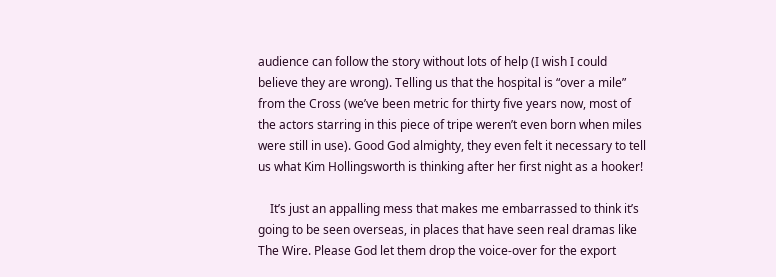audience can follow the story without lots of help (I wish I could believe they are wrong). Telling us that the hospital is “over a mile” from the Cross (we’ve been metric for thirty five years now, most of the actors starring in this piece of tripe weren’t even born when miles were still in use). Good God almighty, they even felt it necessary to tell us what Kim Hollingsworth is thinking after her first night as a hooker!

    It’s just an appalling mess that makes me embarrassed to think it’s going to be seen overseas, in places that have seen real dramas like The Wire. Please God let them drop the voice-over for the export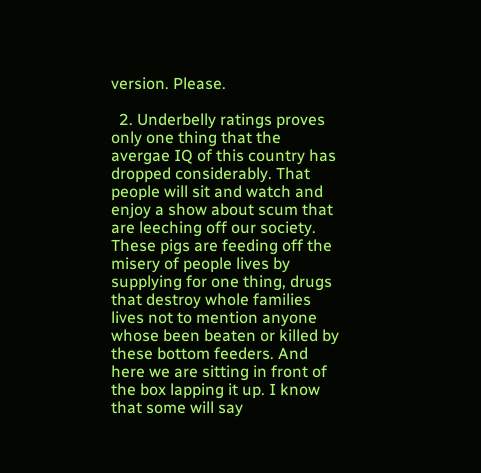version. Please.

  2. Underbelly ratings proves only one thing that the avergae IQ of this country has dropped considerably. That people will sit and watch and enjoy a show about scum that are leeching off our society. These pigs are feeding off the misery of people lives by supplying for one thing, drugs that destroy whole families lives not to mention anyone whose been beaten or killed by these bottom feeders. And here we are sitting in front of the box lapping it up. I know that some will say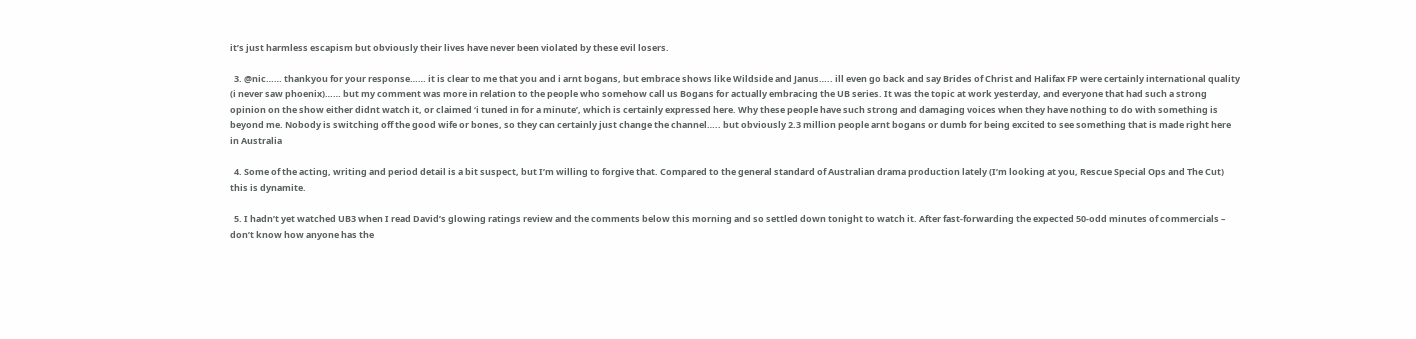it’s just harmless escapism but obviously their lives have never been violated by these evil losers.

  3. @nic…… thankyou for your response…… it is clear to me that you and i arnt bogans, but embrace shows like Wildside and Janus….. ill even go back and say Brides of Christ and Halifax FP were certainly international quality (i never saw phoenix)…… but my comment was more in relation to the people who somehow call us Bogans for actually embracing the UB series. It was the topic at work yesterday, and everyone that had such a strong opinion on the show either didnt watch it, or claimed ‘i tuned in for a minute’, which is certainly expressed here. Why these people have such strong and damaging voices when they have nothing to do with something is beyond me. Nobody is switching off the good wife or bones, so they can certainly just change the channel….. but obviously 2.3 million people arnt bogans or dumb for being excited to see something that is made right here in Australia

  4. Some of the acting, writing and period detail is a bit suspect, but I’m willing to forgive that. Compared to the general standard of Australian drama production lately (I’m looking at you, Rescue Special Ops and The Cut) this is dynamite.

  5. I hadn’t yet watched UB3 when I read David’s glowing ratings review and the comments below this morning and so settled down tonight to watch it. After fast-forwarding the expected 50-odd minutes of commercials – don’t know how anyone has the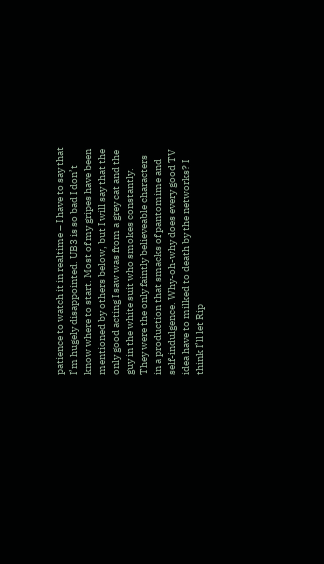patience to watch it in realtime – I have to say that I’m hugely disappointed. UB3 is so bad I don’t know where to start. Most of my gripes have been mentioned by others below, but I will say that the only good acting I saw was from a grey cat and the guy in the white suit who smokes constantly. They were the only faintly believeable characters in a production that smacks of pantomime and self-indulgence. Why-oh-why does every good TV idea have to milked to death by the networks? I think I’ll let Rip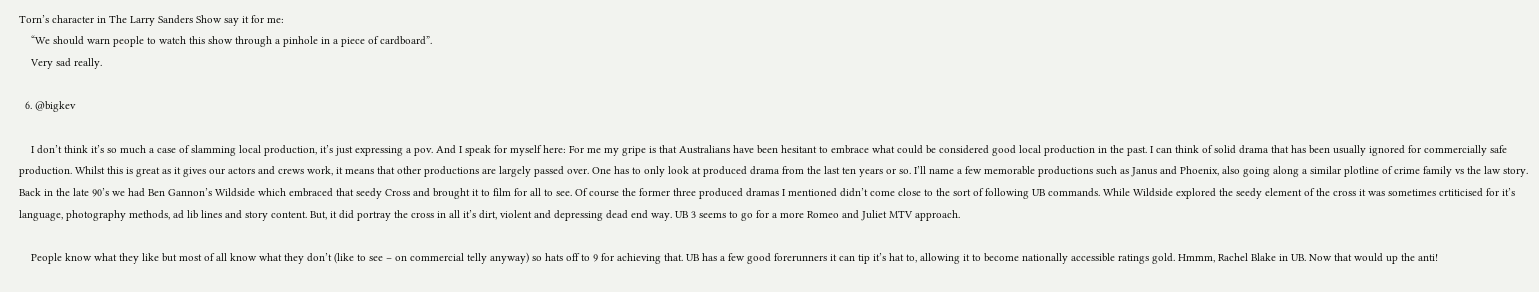Torn’s character in The Larry Sanders Show say it for me:
    “We should warn people to watch this show through a pinhole in a piece of cardboard”.
    Very sad really.

  6. @bigkev

    I don’t think it’s so much a case of slamming local production, it’s just expressing a pov. And I speak for myself here: For me my gripe is that Australians have been hesitant to embrace what could be considered good local production in the past. I can think of solid drama that has been usually ignored for commercially safe production. Whilst this is great as it gives our actors and crews work, it means that other productions are largely passed over. One has to only look at produced drama from the last ten years or so. I’ll name a few memorable productions such as Janus and Phoenix, also going along a similar plotline of crime family vs the law story. Back in the late 90’s we had Ben Gannon’s Wildside which embraced that seedy Cross and brought it to film for all to see. Of course the former three produced dramas I mentioned didn’t come close to the sort of following UB commands. While Wildside explored the seedy element of the cross it was sometimes crtiticised for it’s language, photography methods, ad lib lines and story content. But, it did portray the cross in all it’s dirt, violent and depressing dead end way. UB 3 seems to go for a more Romeo and Juliet MTV approach.

    People know what they like but most of all know what they don’t (like to see – on commercial telly anyway) so hats off to 9 for achieving that. UB has a few good forerunners it can tip it’s hat to, allowing it to become nationally accessible ratings gold. Hmmm, Rachel Blake in UB. Now that would up the anti!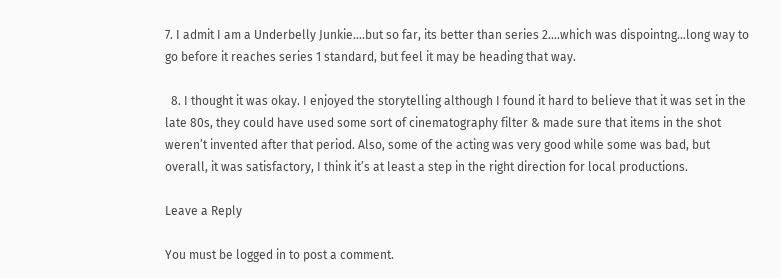7. I admit I am a Underbelly Junkie….but so far, its better than series 2….which was dispointng…long way to go before it reaches series 1 standard, but feel it may be heading that way.

  8. I thought it was okay. I enjoyed the storytelling although I found it hard to believe that it was set in the late 80s, they could have used some sort of cinematography filter & made sure that items in the shot weren’t invented after that period. Also, some of the acting was very good while some was bad, but overall, it was satisfactory, I think it’s at least a step in the right direction for local productions.

Leave a Reply

You must be logged in to post a comment.